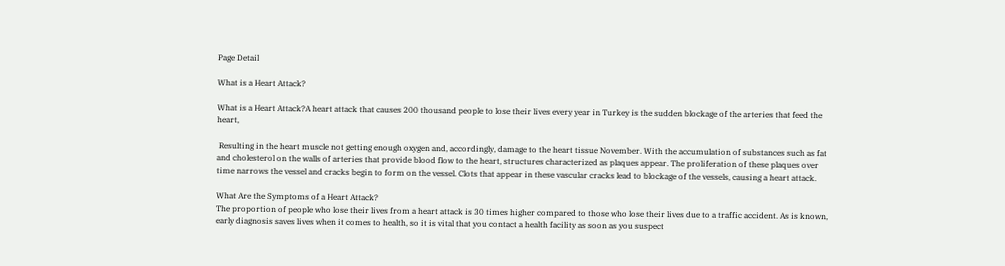Page Detail

What is a Heart Attack?

What is a Heart Attack?A heart attack that causes 200 thousand people to lose their lives every year in Turkey is the sudden blockage of the arteries that feed the heart,

 Resulting in the heart muscle not getting enough oxygen and, accordingly, damage to the heart tissue November. With the accumulation of substances such as fat and cholesterol on the walls of arteries that provide blood flow to the heart, structures characterized as plaques appear. The proliferation of these plaques over time narrows the vessel and cracks begin to form on the vessel. Clots that appear in these vascular cracks lead to blockage of the vessels, causing a heart attack.

What Are the Symptoms of a Heart Attack?
The proportion of people who lose their lives from a heart attack is 30 times higher compared to those who lose their lives due to a traffic accident. As is known, early diagnosis saves lives when it comes to health, so it is vital that you contact a health facility as soon as you suspect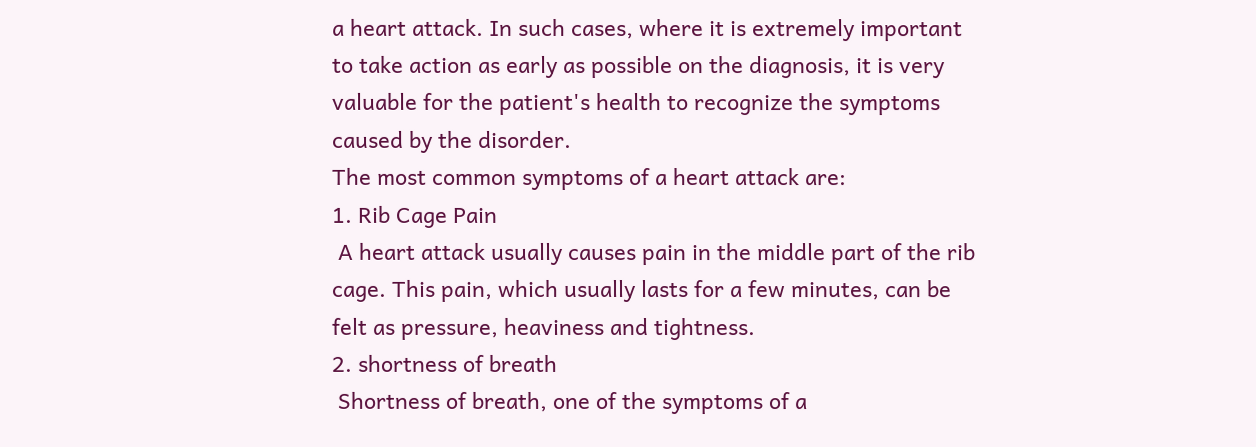a heart attack. In such cases, where it is extremely important to take action as early as possible on the diagnosis, it is very valuable for the patient's health to recognize the symptoms caused by the disorder.
The most common symptoms of a heart attack are:
1. Rib Cage Pain
 A heart attack usually causes pain in the middle part of the rib cage. This pain, which usually lasts for a few minutes, can be felt as pressure, heaviness and tightness.
2. shortness of breath
 Shortness of breath, one of the symptoms of a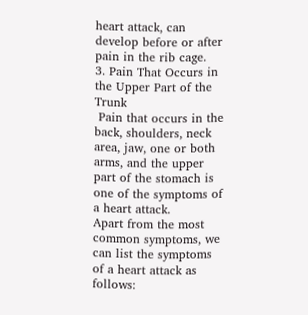heart attack, can develop before or after pain in the rib cage.
3. Pain That Occurs in the Upper Part of the Trunk
 Pain that occurs in the back, shoulders, neck area, jaw, one or both arms, and the upper part of the stomach is one of the symptoms of a heart attack.
Apart from the most common symptoms, we can list the symptoms of a heart attack as follows: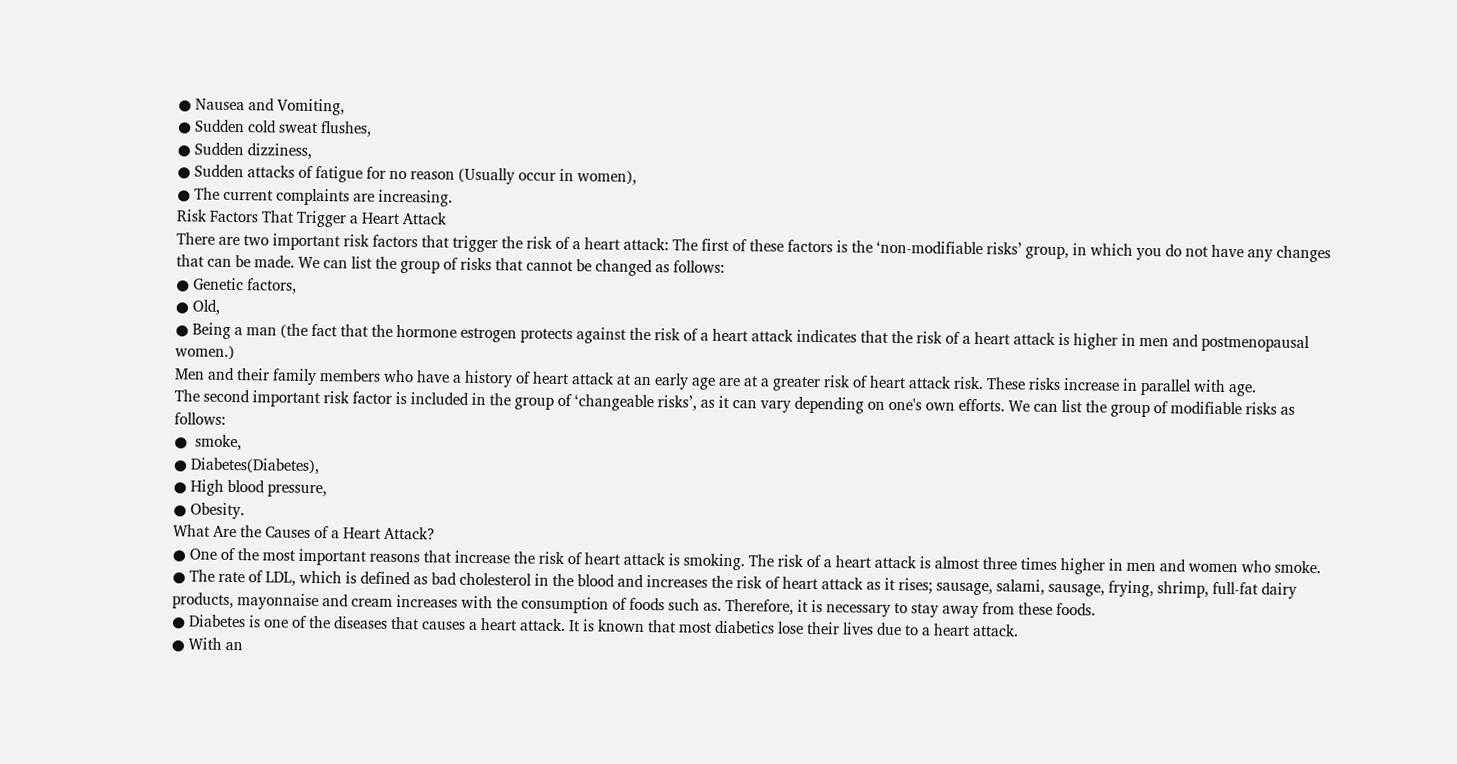● Nausea and Vomiting,
● Sudden cold sweat flushes,
● Sudden dizziness,
● Sudden attacks of fatigue for no reason (Usually occur in women),
● The current complaints are increasing.
Risk Factors That Trigger a Heart Attack
There are two important risk factors that trigger the risk of a heart attack: The first of these factors is the ‘non-modifiable risks’ group, in which you do not have any changes that can be made. We can list the group of risks that cannot be changed as follows:
● Genetic factors,
● Old,
● Being a man (the fact that the hormone estrogen protects against the risk of a heart attack indicates that the risk of a heart attack is higher in men and postmenopausal women.)
Men and their family members who have a history of heart attack at an early age are at a greater risk of heart attack risk. These risks increase in parallel with age.
The second important risk factor is included in the group of ‘changeable risks’, as it can vary depending on one's own efforts. We can list the group of modifiable risks as follows:
●  smoke,
● Diabetes(Diabetes),
● High blood pressure,
● Obesity.
What Are the Causes of a Heart Attack?
● One of the most important reasons that increase the risk of heart attack is smoking. The risk of a heart attack is almost three times higher in men and women who smoke.
● The rate of LDL, which is defined as bad cholesterol in the blood and increases the risk of heart attack as it rises; sausage, salami, sausage, frying, shrimp, full-fat dairy products, mayonnaise and cream increases with the consumption of foods such as. Therefore, it is necessary to stay away from these foods.
● Diabetes is one of the diseases that causes a heart attack. It is known that most diabetics lose their lives due to a heart attack.
● With an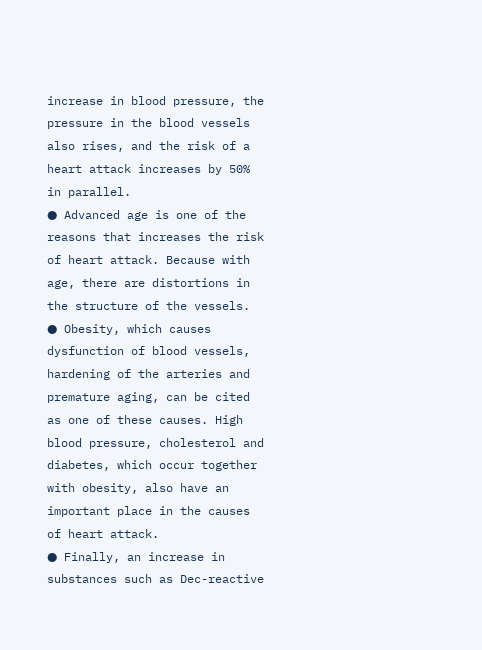increase in blood pressure, the pressure in the blood vessels also rises, and the risk of a heart attack increases by 50% in parallel.
● Advanced age is one of the reasons that increases the risk of heart attack. Because with age, there are distortions in the structure of the vessels.
● Obesity, which causes dysfunction of blood vessels, hardening of the arteries and premature aging, can be cited as one of these causes. High blood pressure, cholesterol and diabetes, which occur together with obesity, also have an important place in the causes of heart attack.
● Finally, an increase in substances such as Dec-reactive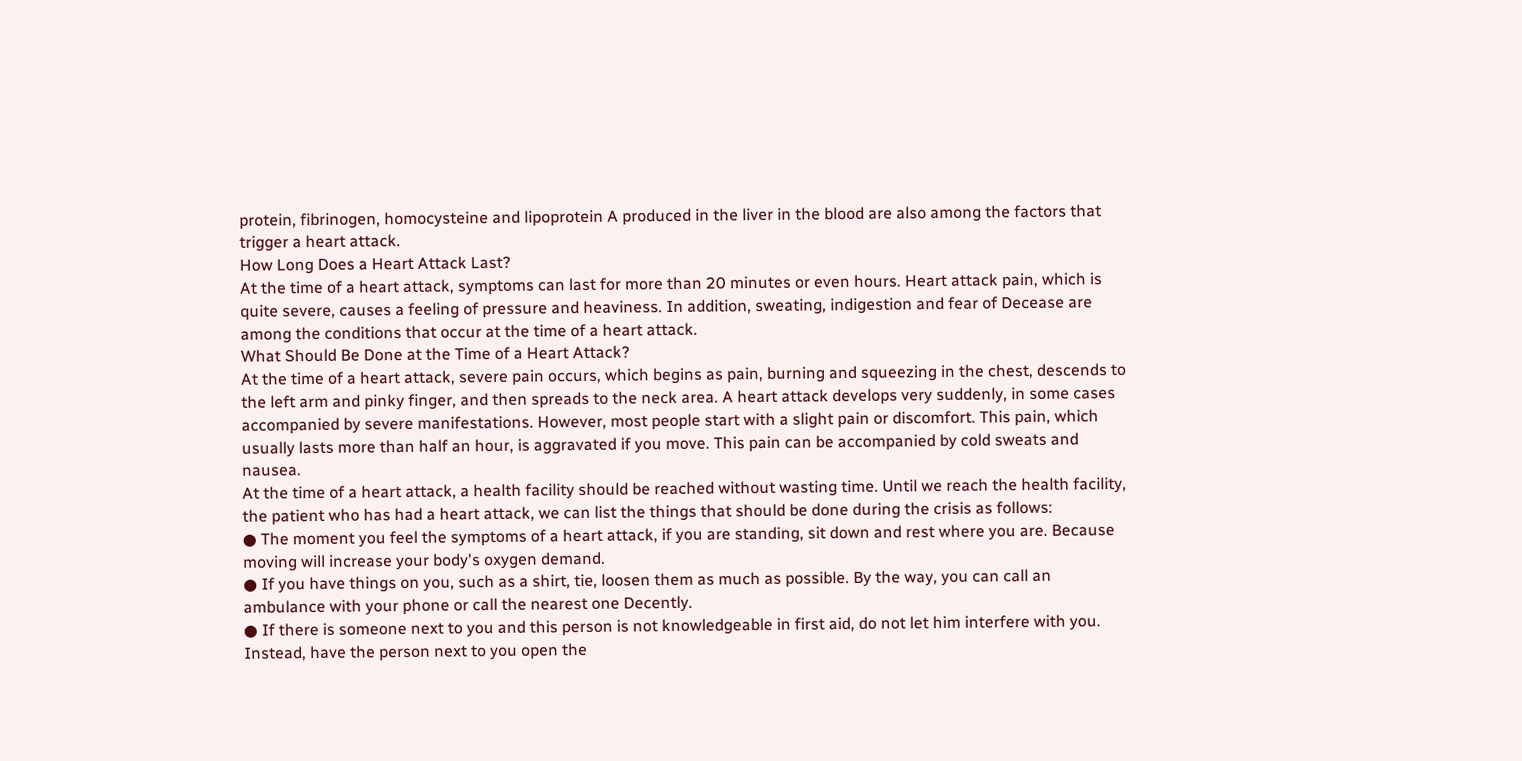protein, fibrinogen, homocysteine and lipoprotein A produced in the liver in the blood are also among the factors that trigger a heart attack.
How Long Does a Heart Attack Last?
At the time of a heart attack, symptoms can last for more than 20 minutes or even hours. Heart attack pain, which is quite severe, causes a feeling of pressure and heaviness. In addition, sweating, indigestion and fear of Decease are among the conditions that occur at the time of a heart attack.
What Should Be Done at the Time of a Heart Attack?
At the time of a heart attack, severe pain occurs, which begins as pain, burning and squeezing in the chest, descends to the left arm and pinky finger, and then spreads to the neck area. A heart attack develops very suddenly, in some cases accompanied by severe manifestations. However, most people start with a slight pain or discomfort. This pain, which usually lasts more than half an hour, is aggravated if you move. This pain can be accompanied by cold sweats and nausea.
At the time of a heart attack, a health facility should be reached without wasting time. Until we reach the health facility, the patient who has had a heart attack, we can list the things that should be done during the crisis as follows:
● The moment you feel the symptoms of a heart attack, if you are standing, sit down and rest where you are. Because moving will increase your body's oxygen demand.
● If you have things on you, such as a shirt, tie, loosen them as much as possible. By the way, you can call an ambulance with your phone or call the nearest one Decently.
● If there is someone next to you and this person is not knowledgeable in first aid, do not let him interfere with you. Instead, have the person next to you open the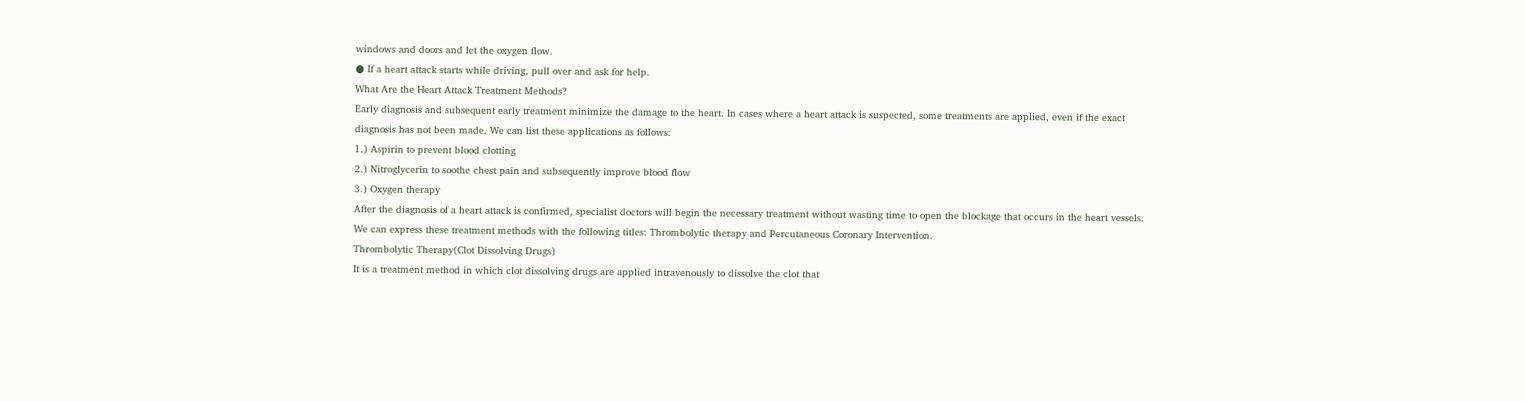windows and doors and let the oxygen flow.
● If a heart attack starts while driving, pull over and ask for help.
What Are the Heart Attack Treatment Methods?
Early diagnosis and subsequent early treatment minimize the damage to the heart. In cases where a heart attack is suspected, some treatments are applied, even if the exact diagnosis has not been made. We can list these applications as follows:
1.) Aspirin to prevent blood clotting
2.) Nitroglycerin to soothe chest pain and subsequently improve blood flow
3.) Oxygen therapy
After the diagnosis of a heart attack is confirmed, specialist doctors will begin the necessary treatment without wasting time to open the blockage that occurs in the heart vessels. We can express these treatment methods with the following titles: Thrombolytic therapy and Percutaneous Coronary Intervention.
Thrombolytic Therapy(Clot Dissolving Drugs)
It is a treatment method in which clot dissolving drugs are applied intravenously to dissolve the clot that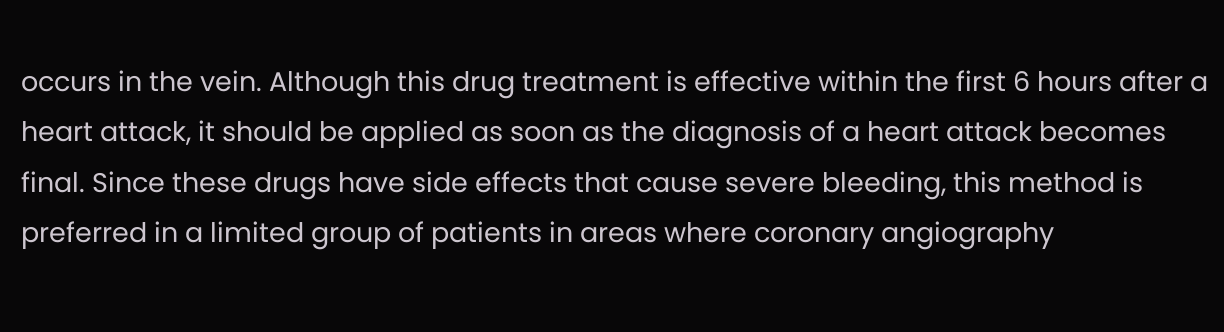occurs in the vein. Although this drug treatment is effective within the first 6 hours after a heart attack, it should be applied as soon as the diagnosis of a heart attack becomes final. Since these drugs have side effects that cause severe bleeding, this method is preferred in a limited group of patients in areas where coronary angiography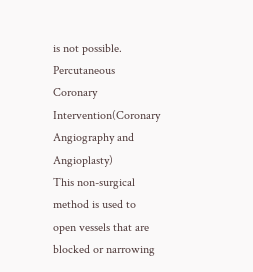is not possible.
Percutaneous Coronary Intervention(Coronary Angiography and Angioplasty)
This non-surgical method is used to open vessels that are blocked or narrowing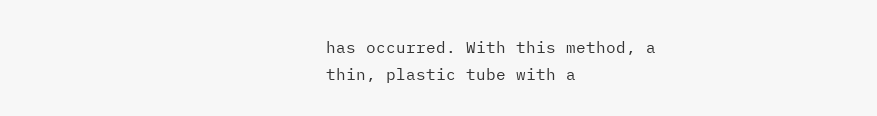has occurred. With this method, a thin, plastic tube with a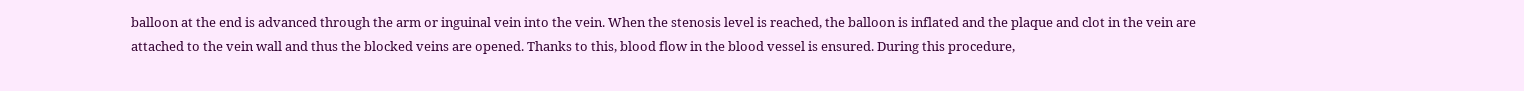balloon at the end is advanced through the arm or inguinal vein into the vein. When the stenosis level is reached, the balloon is inflated and the plaque and clot in the vein are attached to the vein wall and thus the blocked veins are opened. Thanks to this, blood flow in the blood vessel is ensured. During this procedure,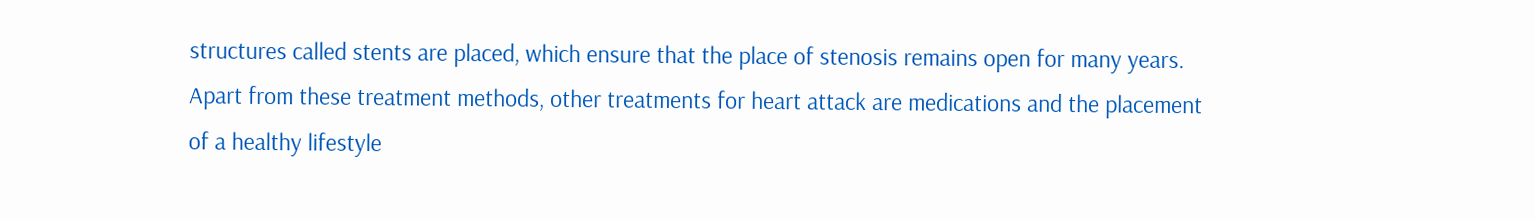structures called stents are placed, which ensure that the place of stenosis remains open for many years.
Apart from these treatment methods, other treatments for heart attack are medications and the placement of a healthy lifestyle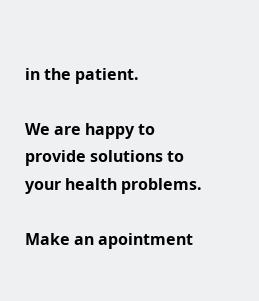in the patient.

We are happy to provide solutions to your health problems.

Make an apointment